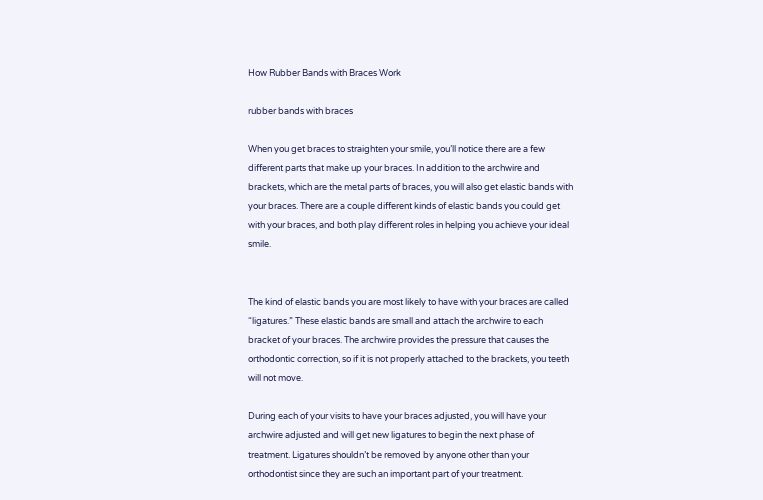How Rubber Bands with Braces Work

rubber bands with braces

When you get braces to straighten your smile, you’ll notice there are a few different parts that make up your braces. In addition to the archwire and brackets, which are the metal parts of braces, you will also get elastic bands with your braces. There are a couple different kinds of elastic bands you could get with your braces, and both play different roles in helping you achieve your ideal smile.


The kind of elastic bands you are most likely to have with your braces are called “ligatures.” These elastic bands are small and attach the archwire to each bracket of your braces. The archwire provides the pressure that causes the orthodontic correction, so if it is not properly attached to the brackets, you teeth will not move.

During each of your visits to have your braces adjusted, you will have your archwire adjusted and will get new ligatures to begin the next phase of treatment. Ligatures shouldn’t be removed by anyone other than your orthodontist since they are such an important part of your treatment.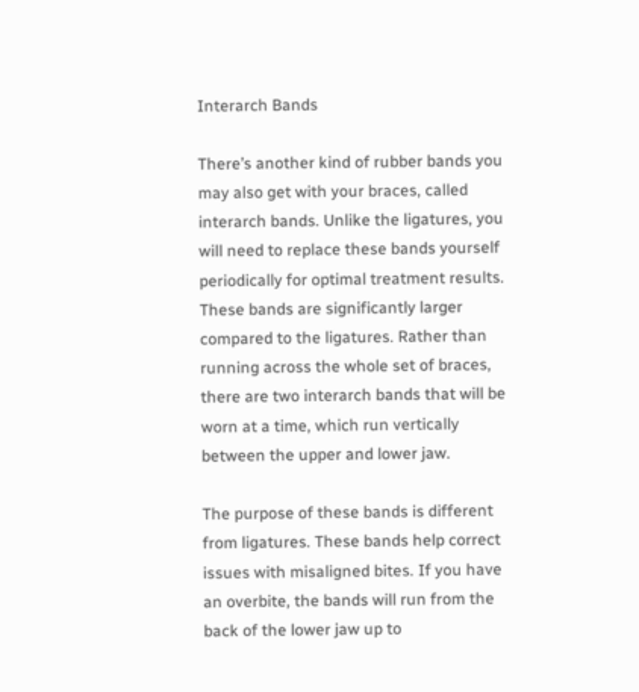Interarch Bands

There’s another kind of rubber bands you may also get with your braces, called interarch bands. Unlike the ligatures, you will need to replace these bands yourself periodically for optimal treatment results. These bands are significantly larger compared to the ligatures. Rather than running across the whole set of braces, there are two interarch bands that will be worn at a time, which run vertically between the upper and lower jaw.

The purpose of these bands is different from ligatures. These bands help correct issues with misaligned bites. If you have an overbite, the bands will run from the back of the lower jaw up to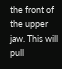the front of the upper jaw. This will pull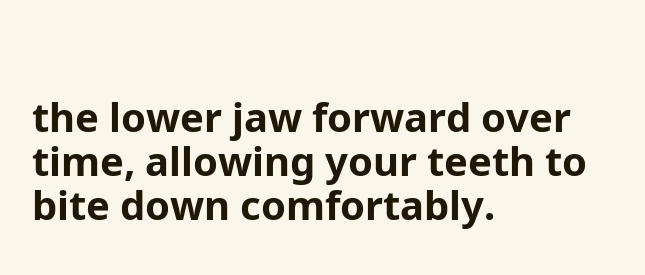the lower jaw forward over time, allowing your teeth to bite down comfortably.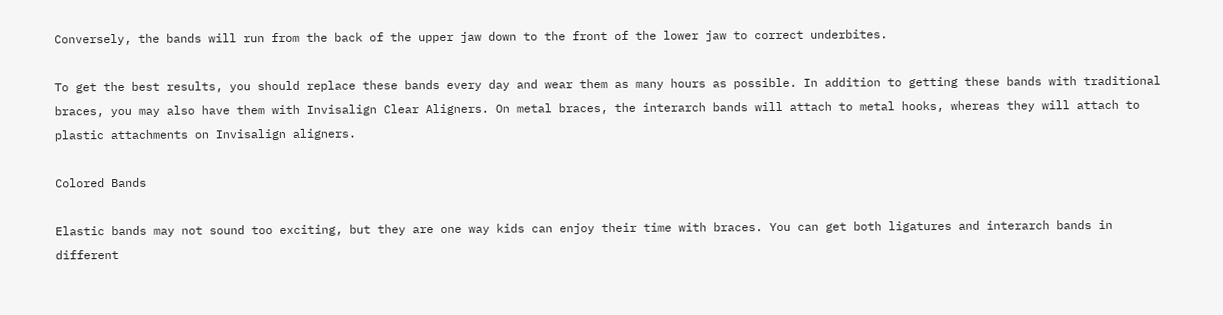Conversely, the bands will run from the back of the upper jaw down to the front of the lower jaw to correct underbites.

To get the best results, you should replace these bands every day and wear them as many hours as possible. In addition to getting these bands with traditional braces, you may also have them with Invisalign Clear Aligners. On metal braces, the interarch bands will attach to metal hooks, whereas they will attach to plastic attachments on Invisalign aligners.

Colored Bands

Elastic bands may not sound too exciting, but they are one way kids can enjoy their time with braces. You can get both ligatures and interarch bands in different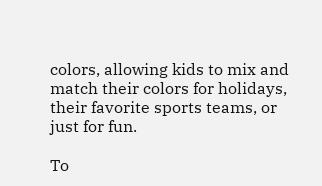colors, allowing kids to mix and match their colors for holidays, their favorite sports teams, or just for fun.

To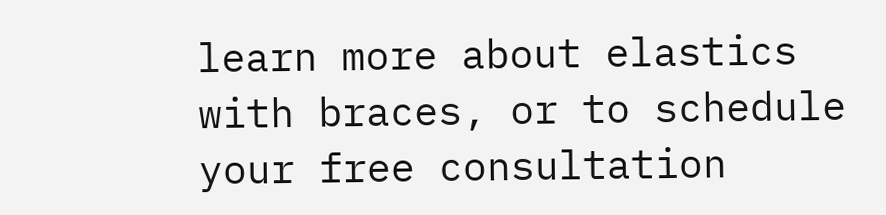learn more about elastics with braces, or to schedule your free consultation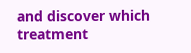and discover which treatment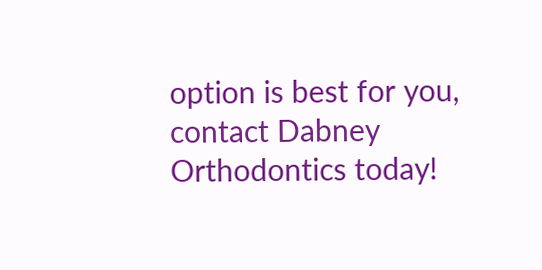option is best for you, contact Dabney Orthodontics today!